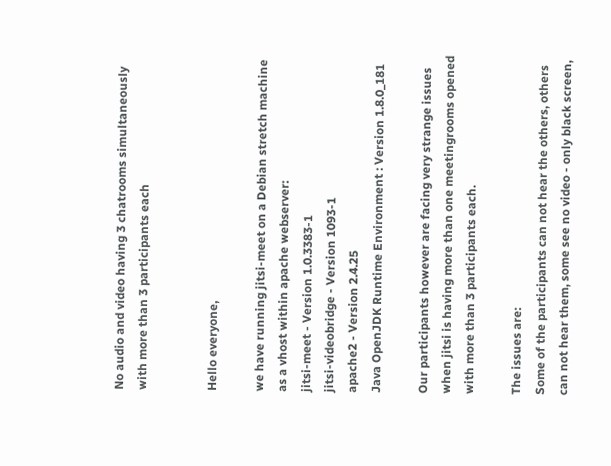No audio and video having 3 chatrooms simultaneously with more than 3 participants each


Hello everyone,

we have running jitsi-meet on a Debian stretch machine as a vhost within apache webserver:
jitsi-meet - Version 1.0.3383-1
jitsi-videobridge - Version 1093-1
apache2 - Version 2.4.25
Java OpenJDK Runtime Environment : Version 1.8.0_181

Our participants however are facing very strange issues when jitsi is having more than one meetingrooms opened with more than 3 participants each.

The issues are:
Some of the participants can not hear the others, others can not hear them, some see no video - only black screen,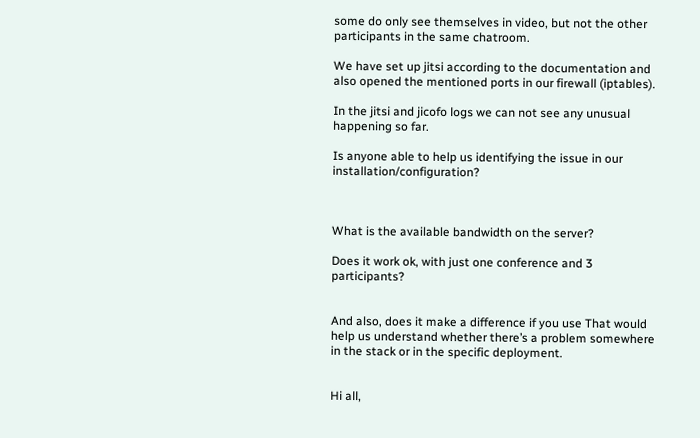some do only see themselves in video, but not the other participants in the same chatroom.

We have set up jitsi according to the documentation and also opened the mentioned ports in our firewall (iptables).

In the jitsi and jicofo logs we can not see any unusual happening so far.

Is anyone able to help us identifying the issue in our installation/configuration?



What is the available bandwidth on the server?

Does it work ok, with just one conference and 3 participants?


And also, does it make a difference if you use That would help us understand whether there’s a problem somewhere in the stack or in the specific deployment.


Hi all,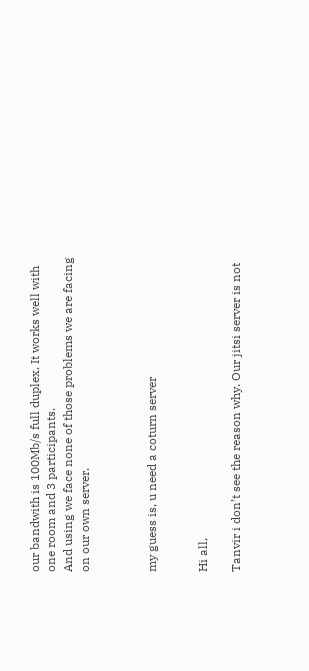our bandwith is 100Mb/s full duplex. It works well with one room and 3 participants.
And using we face none of those problems we are facing on our own server.



my guess is, u need a coturn server


Hi all,

Tanvir i don’t see the reason why. Our jitsi server is not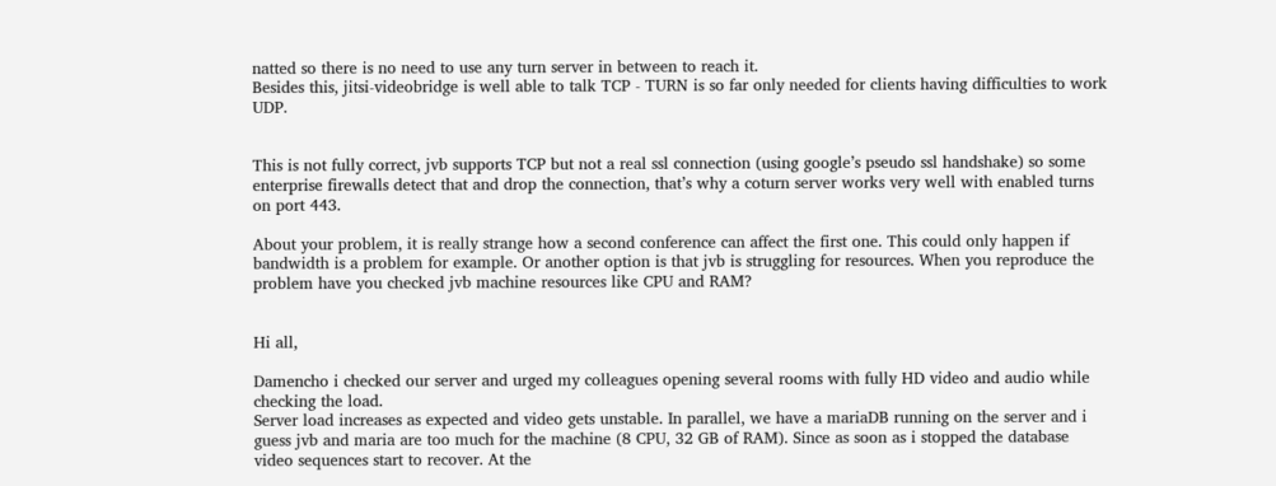natted so there is no need to use any turn server in between to reach it.
Besides this, jitsi-videobridge is well able to talk TCP - TURN is so far only needed for clients having difficulties to work UDP.


This is not fully correct, jvb supports TCP but not a real ssl connection (using google’s pseudo ssl handshake) so some enterprise firewalls detect that and drop the connection, that’s why a coturn server works very well with enabled turns on port 443.

About your problem, it is really strange how a second conference can affect the first one. This could only happen if bandwidth is a problem for example. Or another option is that jvb is struggling for resources. When you reproduce the problem have you checked jvb machine resources like CPU and RAM?


Hi all,

Damencho i checked our server and urged my colleagues opening several rooms with fully HD video and audio while checking the load.
Server load increases as expected and video gets unstable. In parallel, we have a mariaDB running on the server and i guess jvb and maria are too much for the machine (8 CPU, 32 GB of RAM). Since as soon as i stopped the database video sequences start to recover. At the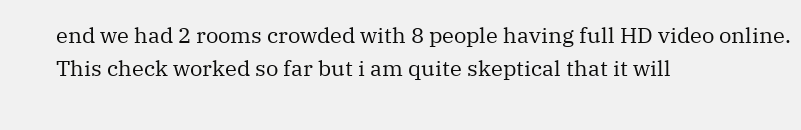end we had 2 rooms crowded with 8 people having full HD video online.
This check worked so far but i am quite skeptical that it will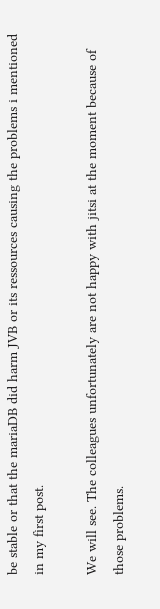be stable or that the mariaDB did harm JVB or its ressources causing the problems i mentioned in my first post.

We will see. The colleagues unfortunately are not happy with jitsi at the moment because of those problems.